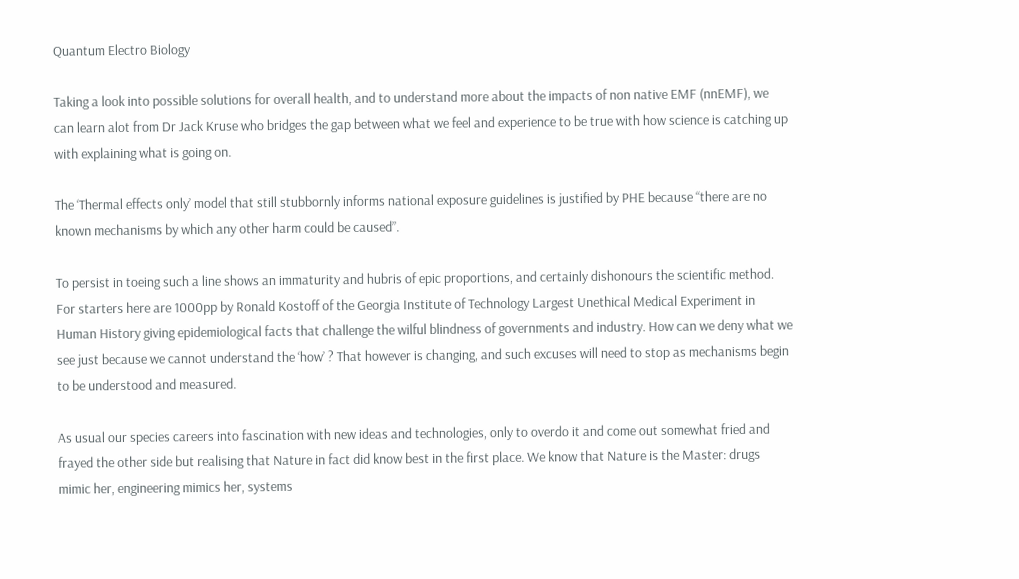Quantum Electro Biology

Taking a look into possible solutions for overall health, and to understand more about the impacts of non native EMF (nnEMF), we can learn alot from Dr Jack Kruse who bridges the gap between what we feel and experience to be true with how science is catching up with explaining what is going on.

The ‘Thermal effects only’ model that still stubbornly informs national exposure guidelines is justified by PHE because “there are no known mechanisms by which any other harm could be caused”.

To persist in toeing such a line shows an immaturity and hubris of epic proportions, and certainly dishonours the scientific method. For starters here are 1000pp by Ronald Kostoff of the Georgia Institute of Technology Largest Unethical Medical Experiment in Human History giving epidemiological facts that challenge the wilful blindness of governments and industry. How can we deny what we see just because we cannot understand the ‘how’ ? That however is changing, and such excuses will need to stop as mechanisms begin to be understood and measured.

As usual our species careers into fascination with new ideas and technologies, only to overdo it and come out somewhat fried and frayed the other side but realising that Nature in fact did know best in the first place. We know that Nature is the Master: drugs mimic her, engineering mimics her, systems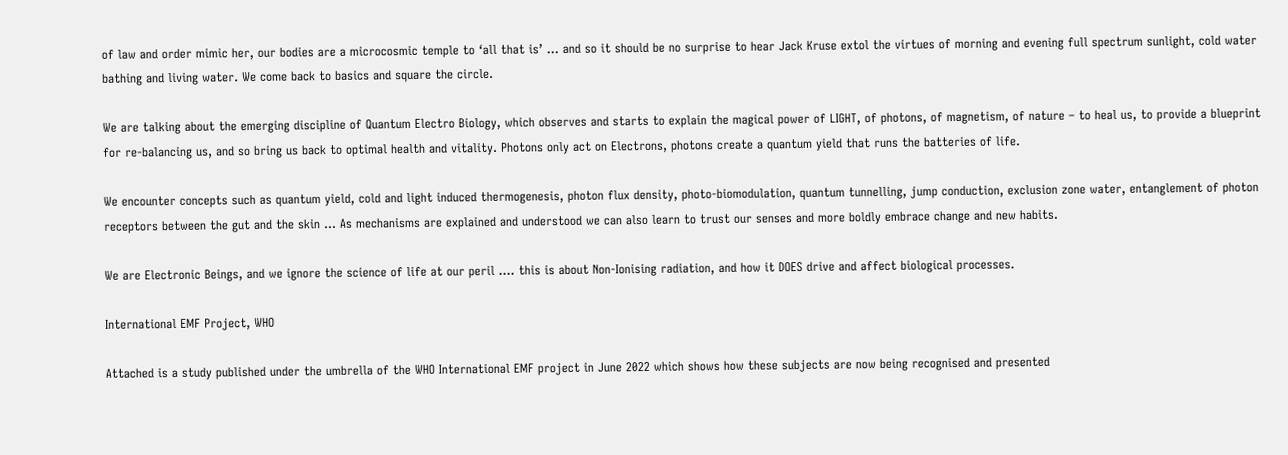of law and order mimic her, our bodies are a microcosmic temple to ‘all that is’ … and so it should be no surprise to hear Jack Kruse extol the virtues of morning and evening full spectrum sunlight, cold water bathing and living water. We come back to basics and square the circle.

We are talking about the emerging discipline of Quantum Electro Biology, which observes and starts to explain the magical power of LIGHT, of photons, of magnetism, of nature – to heal us, to provide a blueprint for re-balancing us, and so bring us back to optimal health and vitality. Photons only act on Electrons, photons create a quantum yield that runs the batteries of life.

We encounter concepts such as quantum yield, cold and light induced thermogenesis, photon flux density, photo-biomodulation, quantum tunnelling, jump conduction, exclusion zone water, entanglement of photon receptors between the gut and the skin … As mechanisms are explained and understood we can also learn to trust our senses and more boldly embrace change and new habits.

We are Electronic Beings, and we ignore the science of life at our peril …. this is about Non-Ionising radiation, and how it DOES drive and affect biological processes.

International EMF Project, WHO

Attached is a study published under the umbrella of the WHO International EMF project in June 2022 which shows how these subjects are now being recognised and presented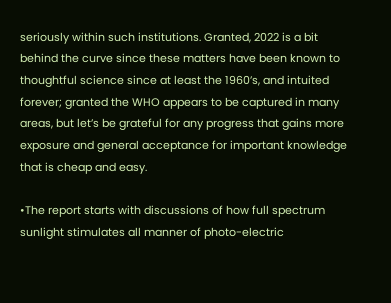seriously within such institutions. Granted, 2022 is a bit behind the curve since these matters have been known to thoughtful science since at least the 1960’s, and intuited forever; granted the WHO appears to be captured in many areas, but let’s be grateful for any progress that gains more exposure and general acceptance for important knowledge that is cheap and easy.

•The report starts with discussions of how full spectrum sunlight stimulates all manner of photo-electric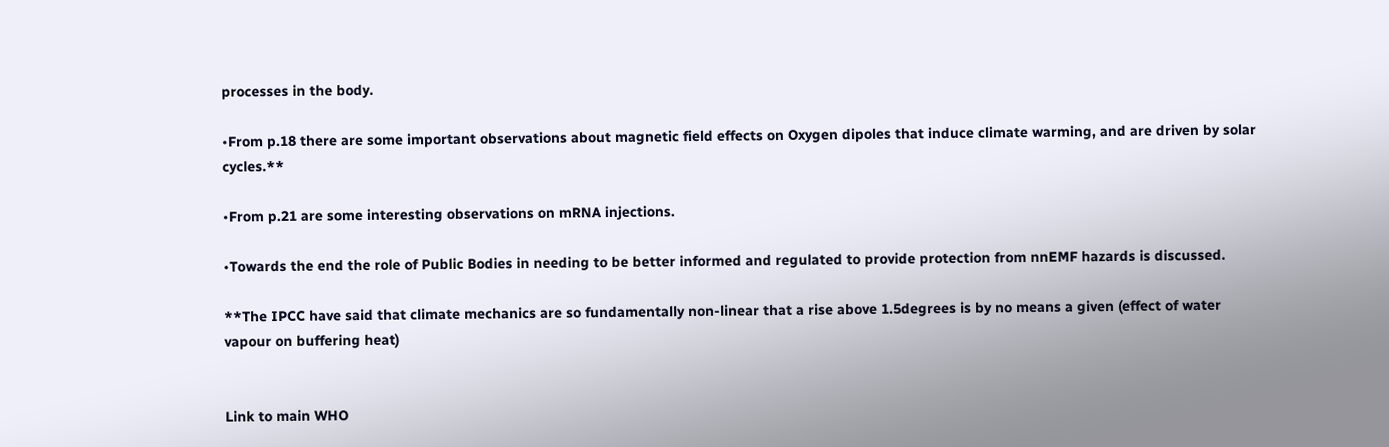processes in the body.

•From p.18 there are some important observations about magnetic field effects on Oxygen dipoles that induce climate warming, and are driven by solar cycles.**

•From p.21 are some interesting observations on mRNA injections.

•Towards the end the role of Public Bodies in needing to be better informed and regulated to provide protection from nnEMF hazards is discussed.

**The IPCC have said that climate mechanics are so fundamentally non-linear that a rise above 1.5degrees is by no means a given (effect of water vapour on buffering heat)


Link to main WHO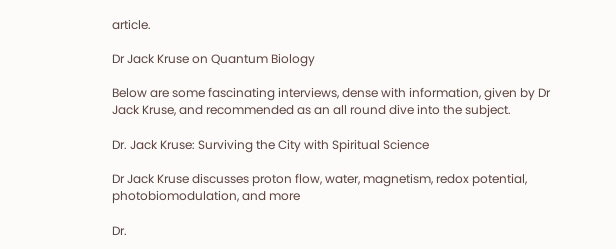article.

Dr Jack Kruse on Quantum Biology

Below are some fascinating interviews, dense with information, given by Dr Jack Kruse, and recommended as an all round dive into the subject.

Dr. Jack Kruse: Surviving the City with Spiritual Science

Dr Jack Kruse discusses proton flow, water, magnetism, redox potential, photobiomodulation, and more

Dr.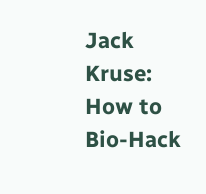Jack Kruse: How to Bio-Hack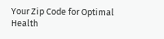Your Zip Code for Optimal Health